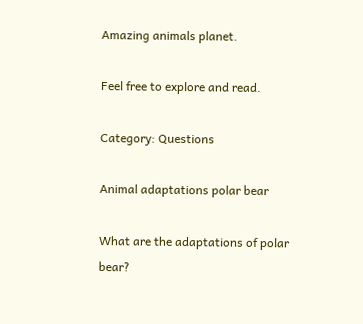Amazing animals planet.

Feel free to explore and read.

Category: Questions

Animal adaptations polar bear

What are the adaptations of polar bear?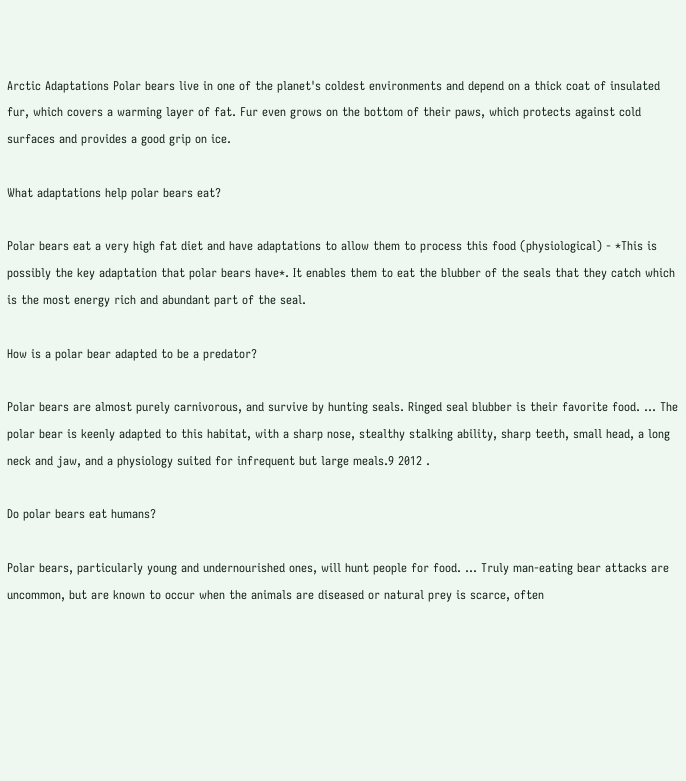Arctic Adaptations Polar bears live in one of the planet's coldest environments and depend on a thick coat of insulated fur, which covers a warming layer of fat. Fur even grows on the bottom of their paws, which protects against cold surfaces and provides a good grip on ice.

What adaptations help polar bears eat?

Polar bears eat a very high fat diet and have adaptations to allow them to process this food (physiological) - *This is possibly the key adaptation that polar bears have*. It enables them to eat the blubber of the seals that they catch which is the most energy rich and abundant part of the seal.

How is a polar bear adapted to be a predator?

Polar bears are almost purely carnivorous, and survive by hunting seals. Ringed seal blubber is their favorite food. ... The polar bear is keenly adapted to this habitat, with a sharp nose, stealthy stalking ability, sharp teeth, small head, a long neck and jaw, and a physiology suited for infrequent but large meals.9 2012 .

Do polar bears eat humans?

Polar bears, particularly young and undernourished ones, will hunt people for food. ... Truly man-eating bear attacks are uncommon, but are known to occur when the animals are diseased or natural prey is scarce, often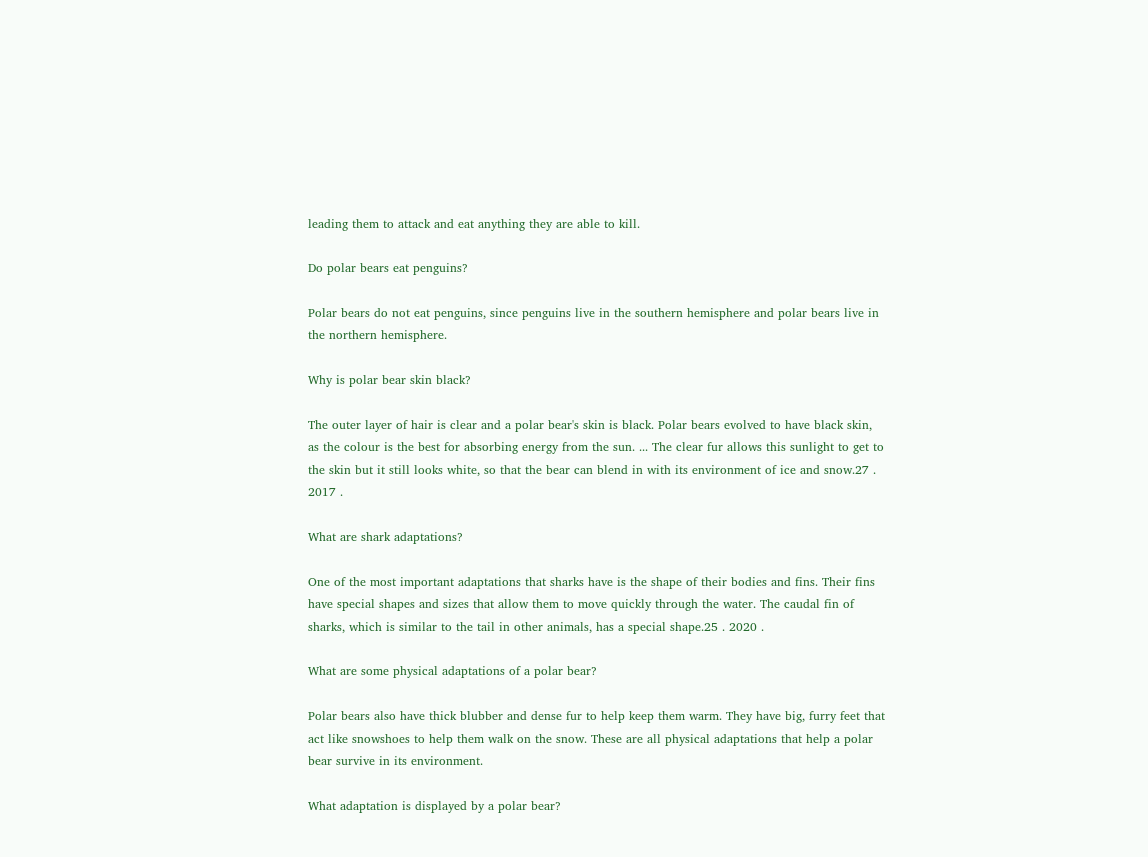leading them to attack and eat anything they are able to kill.

Do polar bears eat penguins?

Polar bears do not eat penguins, since penguins live in the southern hemisphere and polar bears live in the northern hemisphere.

Why is polar bear skin black?

The outer layer of hair is clear and a polar bear's skin is black. Polar bears evolved to have black skin, as the colour is the best for absorbing energy from the sun. ... The clear fur allows this sunlight to get to the skin but it still looks white, so that the bear can blend in with its environment of ice and snow.27 . 2017 .

What are shark adaptations?

One of the most important adaptations that sharks have is the shape of their bodies and fins. Their fins have special shapes and sizes that allow them to move quickly through the water. The caudal fin of sharks, which is similar to the tail in other animals, has a special shape.25 . 2020 .

What are some physical adaptations of a polar bear?

Polar bears also have thick blubber and dense fur to help keep them warm. They have big, furry feet that act like snowshoes to help them walk on the snow. These are all physical adaptations that help a polar bear survive in its environment.

What adaptation is displayed by a polar bear?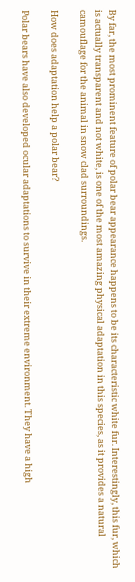By far, the most prominent feature of polar bear appearance happens to be its characteristic white fur. Interestingly, this fur, which is actually transparent and not white, is one of the most amazing physical adaptation in this species, as it provides a natural camouflage for the animal in snow clad surroundings.

How does adaptation help a polar bear?

Polar bears have also developed ocular adaptations to survive in their extreme environment. They have a high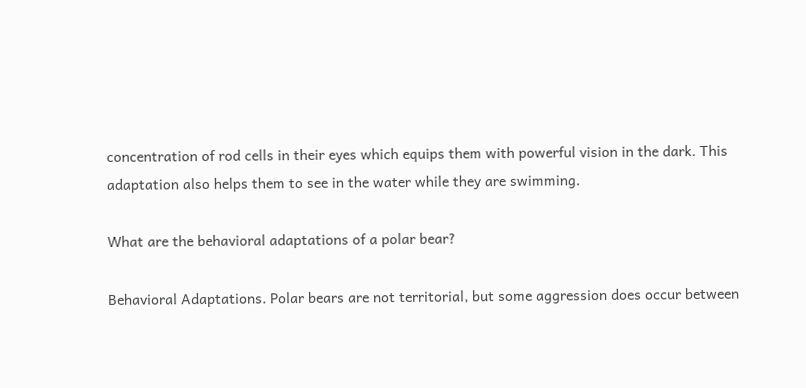concentration of rod cells in their eyes which equips them with powerful vision in the dark. This adaptation also helps them to see in the water while they are swimming.

What are the behavioral adaptations of a polar bear?

Behavioral Adaptations. Polar bears are not territorial, but some aggression does occur between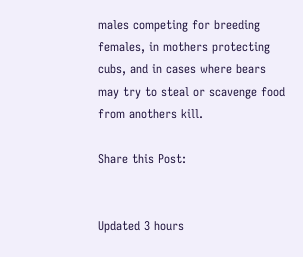males competing for breeding females, in mothers protecting cubs, and in cases where bears may try to steal or scavenge food from anothers kill.

Share this Post:


Updated 3 hours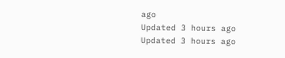ago
Updated 3 hours ago
Updated 3 hours ago